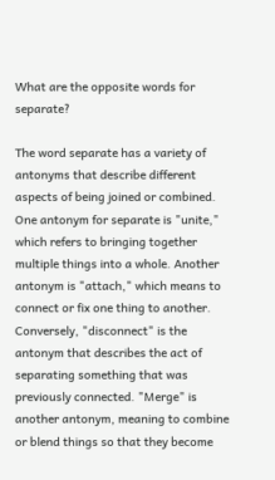What are the opposite words for separate?

The word separate has a variety of antonyms that describe different aspects of being joined or combined. One antonym for separate is "unite," which refers to bringing together multiple things into a whole. Another antonym is "attach," which means to connect or fix one thing to another. Conversely, "disconnect" is the antonym that describes the act of separating something that was previously connected. "Merge" is another antonym, meaning to combine or blend things so that they become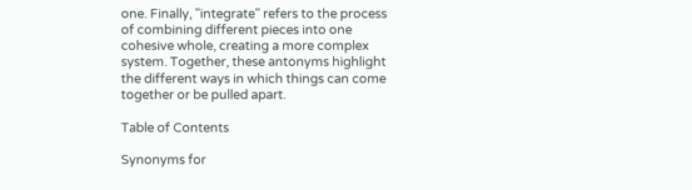one. Finally, "integrate" refers to the process of combining different pieces into one cohesive whole, creating a more complex system. Together, these antonyms highlight the different ways in which things can come together or be pulled apart.

Table of Contents

Synonyms for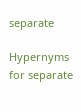separate

Hypernyms for separate